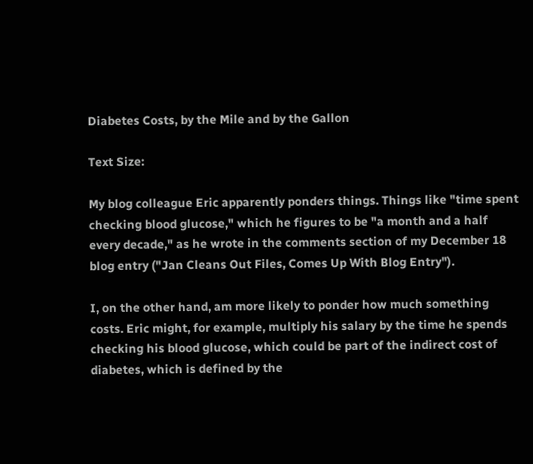Diabetes Costs, by the Mile and by the Gallon

Text Size:

My blog colleague Eric apparently ponders things. Things like "time spent checking blood glucose," which he figures to be "a month and a half every decade," as he wrote in the comments section of my December 18 blog entry ("Jan Cleans Out Files, Comes Up With Blog Entry").

I, on the other hand, am more likely to ponder how much something costs. Eric might, for example, multiply his salary by the time he spends checking his blood glucose, which could be part of the indirect cost of diabetes, which is defined by the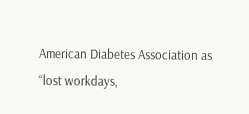American Diabetes Association as “lost workdays,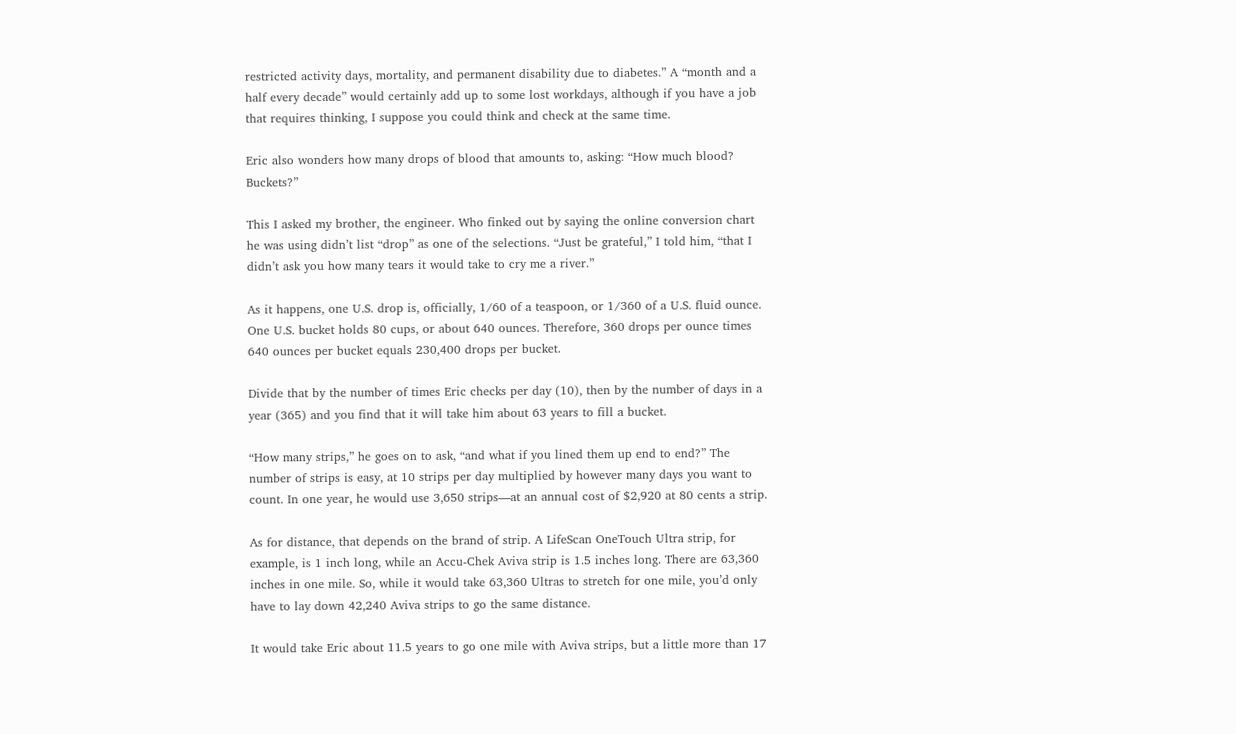restricted activity days, mortality, and permanent disability due to diabetes.” A “month and a half every decade” would certainly add up to some lost workdays, although if you have a job that requires thinking, I suppose you could think and check at the same time.

Eric also wonders how many drops of blood that amounts to, asking: “How much blood? Buckets?”

This I asked my brother, the engineer. Who finked out by saying the online conversion chart he was using didn’t list “drop” as one of the selections. “Just be grateful,” I told him, “that I didn’t ask you how many tears it would take to cry me a river.”

As it happens, one U.S. drop is, officially, 1/60 of a teaspoon, or 1/360 of a U.S. fluid ounce. One U.S. bucket holds 80 cups, or about 640 ounces. Therefore, 360 drops per ounce times 640 ounces per bucket equals 230,400 drops per bucket.

Divide that by the number of times Eric checks per day (10), then by the number of days in a year (365) and you find that it will take him about 63 years to fill a bucket.

“How many strips,” he goes on to ask, “and what if you lined them up end to end?” The number of strips is easy, at 10 strips per day multiplied by however many days you want to count. In one year, he would use 3,650 strips—at an annual cost of $2,920 at 80 cents a strip.

As for distance, that depends on the brand of strip. A LifeScan OneTouch Ultra strip, for example, is 1 inch long, while an Accu-Chek Aviva strip is 1.5 inches long. There are 63,360 inches in one mile. So, while it would take 63,360 Ultras to stretch for one mile, you’d only have to lay down 42,240 Aviva strips to go the same distance.

It would take Eric about 11.5 years to go one mile with Aviva strips, but a little more than 17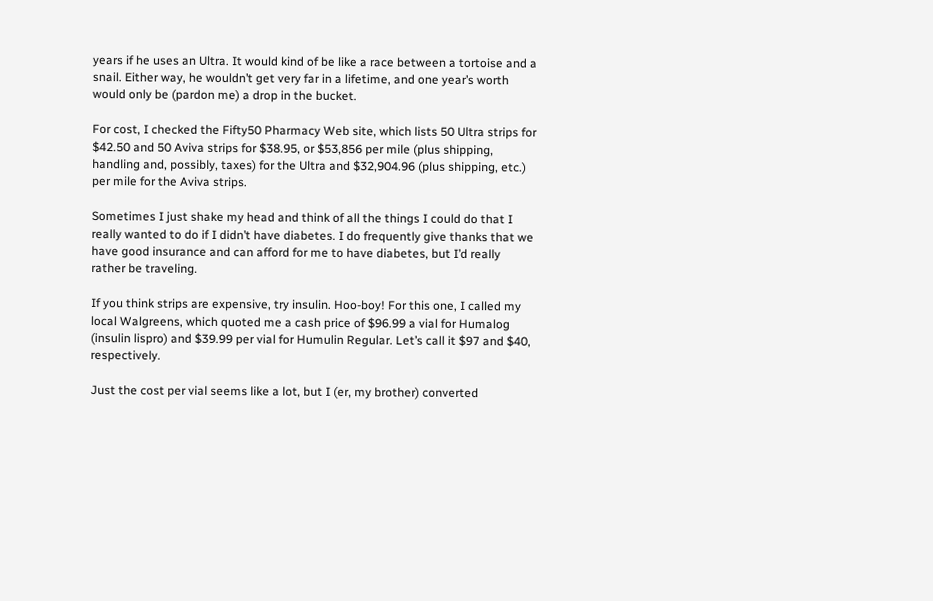years if he uses an Ultra. It would kind of be like a race between a tortoise and a snail. Either way, he wouldn’t get very far in a lifetime, and one year’s worth would only be (pardon me) a drop in the bucket.

For cost, I checked the Fifty50 Pharmacy Web site, which lists 50 Ultra strips for $42.50 and 50 Aviva strips for $38.95, or $53,856 per mile (plus shipping, handling and, possibly, taxes) for the Ultra and $32,904.96 (plus shipping, etc.) per mile for the Aviva strips.

Sometimes I just shake my head and think of all the things I could do that I really wanted to do if I didn’t have diabetes. I do frequently give thanks that we have good insurance and can afford for me to have diabetes, but I’d really rather be traveling.

If you think strips are expensive, try insulin. Hoo-boy! For this one, I called my local Walgreens, which quoted me a cash price of $96.99 a vial for Humalog (insulin lispro) and $39.99 per vial for Humulin Regular. Let’s call it $97 and $40, respectively.

Just the cost per vial seems like a lot, but I (er, my brother) converted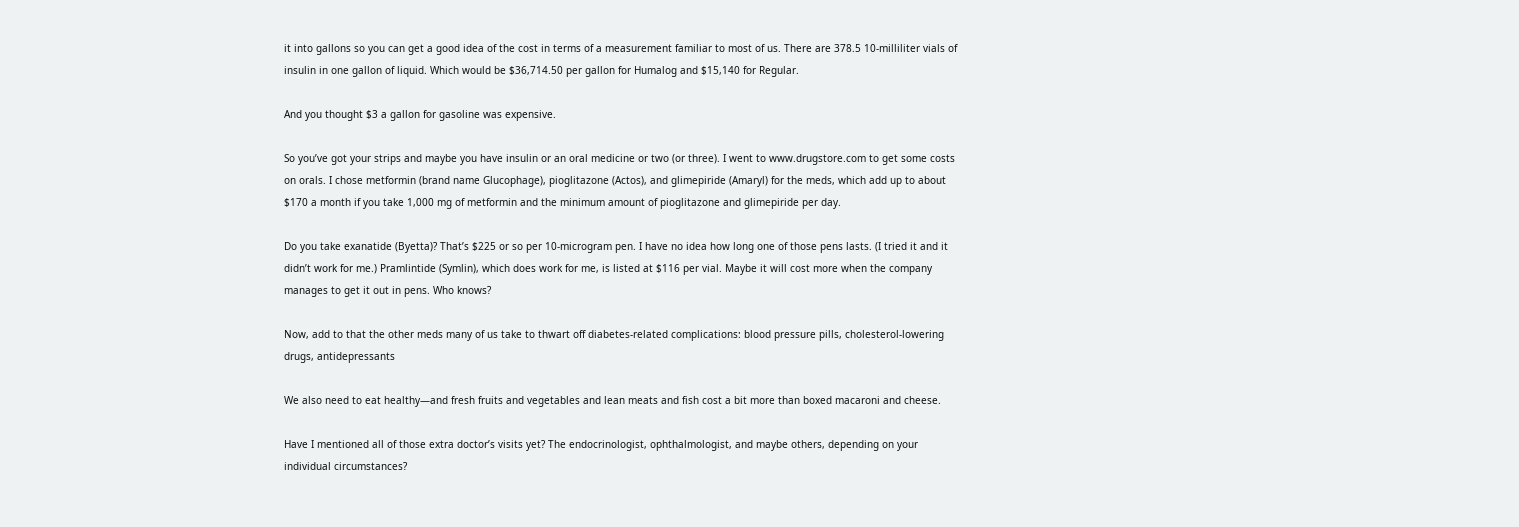it into gallons so you can get a good idea of the cost in terms of a measurement familiar to most of us. There are 378.5 10-milliliter vials of insulin in one gallon of liquid. Which would be $36,714.50 per gallon for Humalog and $15,140 for Regular.

And you thought $3 a gallon for gasoline was expensive.

So you’ve got your strips and maybe you have insulin or an oral medicine or two (or three). I went to www.drugstore.com to get some costs on orals. I chose metformin (brand name Glucophage), pioglitazone (Actos), and glimepiride (Amaryl) for the meds, which add up to about $170 a month if you take 1,000 mg of metformin and the minimum amount of pioglitazone and glimepiride per day.

Do you take exanatide (Byetta)? That’s $225 or so per 10-microgram pen. I have no idea how long one of those pens lasts. (I tried it and it didn’t work for me.) Pramlintide (Symlin), which does work for me, is listed at $116 per vial. Maybe it will cost more when the company manages to get it out in pens. Who knows?

Now, add to that the other meds many of us take to thwart off diabetes-related complications: blood pressure pills, cholesterol-lowering drugs, antidepressants

We also need to eat healthy—and fresh fruits and vegetables and lean meats and fish cost a bit more than boxed macaroni and cheese.

Have I mentioned all of those extra doctor’s visits yet? The endocrinologist, ophthalmologist, and maybe others, depending on your individual circumstances?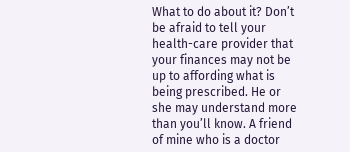What to do about it? Don’t be afraid to tell your health-care provider that your finances may not be up to affording what is being prescribed. He or she may understand more than you’ll know. A friend of mine who is a doctor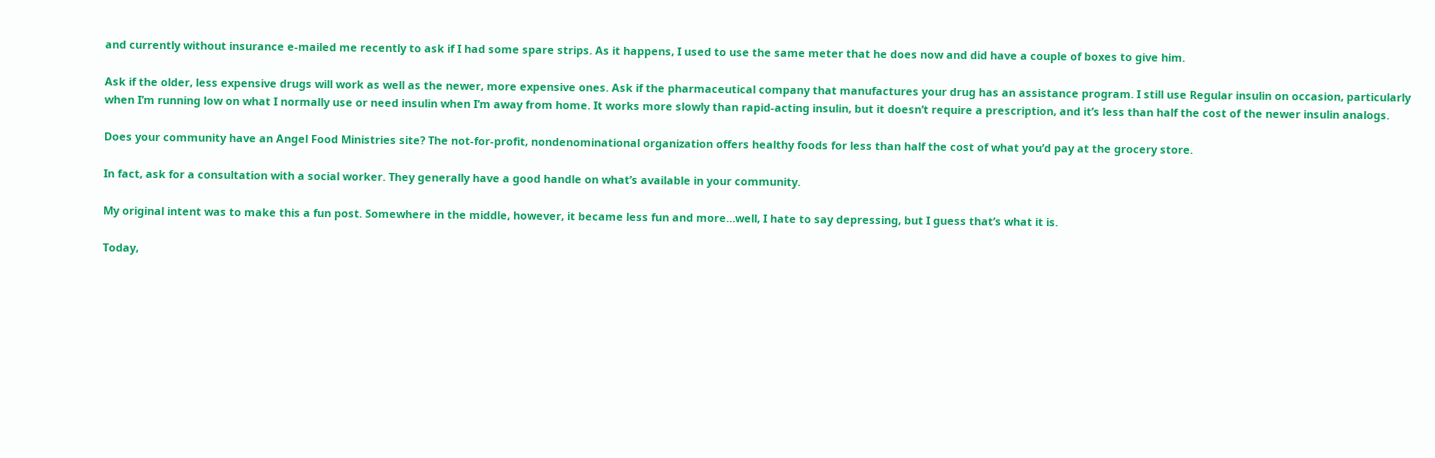and currently without insurance e-mailed me recently to ask if I had some spare strips. As it happens, I used to use the same meter that he does now and did have a couple of boxes to give him.

Ask if the older, less expensive drugs will work as well as the newer, more expensive ones. Ask if the pharmaceutical company that manufactures your drug has an assistance program. I still use Regular insulin on occasion, particularly when I’m running low on what I normally use or need insulin when I’m away from home. It works more slowly than rapid-acting insulin, but it doesn’t require a prescription, and it’s less than half the cost of the newer insulin analogs.

Does your community have an Angel Food Ministries site? The not-for-profit, nondenominational organization offers healthy foods for less than half the cost of what you’d pay at the grocery store.

In fact, ask for a consultation with a social worker. They generally have a good handle on what’s available in your community.

My original intent was to make this a fun post. Somewhere in the middle, however, it became less fun and more…well, I hate to say depressing, but I guess that’s what it is.

Today,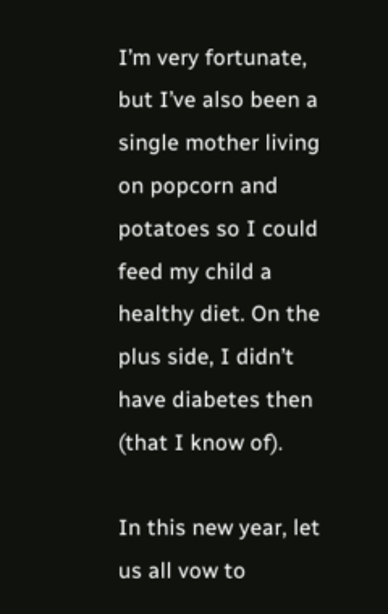I’m very fortunate, but I’ve also been a single mother living on popcorn and potatoes so I could feed my child a healthy diet. On the plus side, I didn’t have diabetes then (that I know of).

In this new year, let us all vow to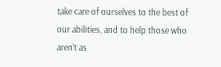take care of ourselves to the best of our abilities, and to help those who aren’t as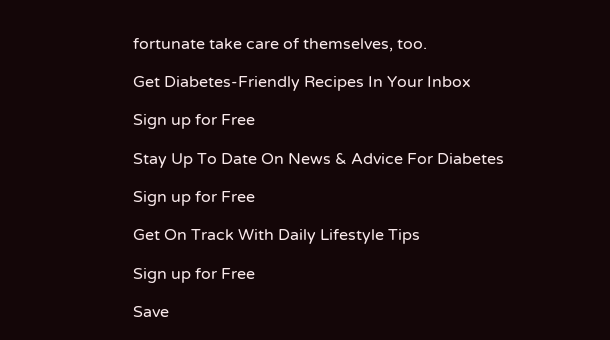fortunate take care of themselves, too.

Get Diabetes-Friendly Recipes In Your Inbox

Sign up for Free

Stay Up To Date On News & Advice For Diabetes

Sign up for Free

Get On Track With Daily Lifestyle Tips

Sign up for Free

Save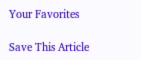Your Favorites

Save This Article